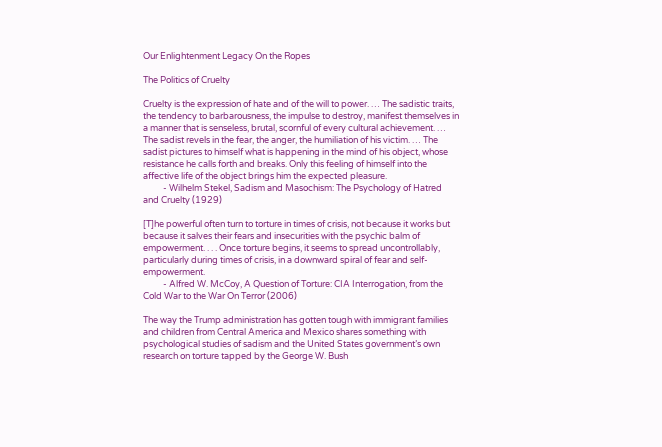Our Enlightenment Legacy On the Ropes

The Politics of Cruelty

Cruelty is the expression of hate and of the will to power. … The sadistic traits, the tendency to barbarousness, the impulse to destroy, manifest themselves in a manner that is senseless, brutal, scornful of every cultural achievement. … The sadist revels in the fear, the anger, the humiliation of his victim. … The sadist pictures to himself what is happening in the mind of his object, whose resistance he calls forth and breaks. Only this feeling of himself into the affective life of the object brings him the expected pleasure.
          - Wilhelm Stekel, Sadism and Masochism: The Psychology of Hatred and Cruelty (1929)

[T]he powerful often turn to torture in times of crisis, not because it works but because it salves their fears and insecurities with the psychic balm of empowerment. . . . Once torture begins, it seems to spread uncontrollably, particularly during times of crisis, in a downward spiral of fear and self-empowerment.
          - Alfred W. McCoy, A Question of Torture: CIA Interrogation, from the Cold War to the War On Terror (2006)

The way the Trump administration has gotten tough with immigrant families and children from Central America and Mexico shares something with psychological studies of sadism and the United States government’s own research on torture tapped by the George W. Bush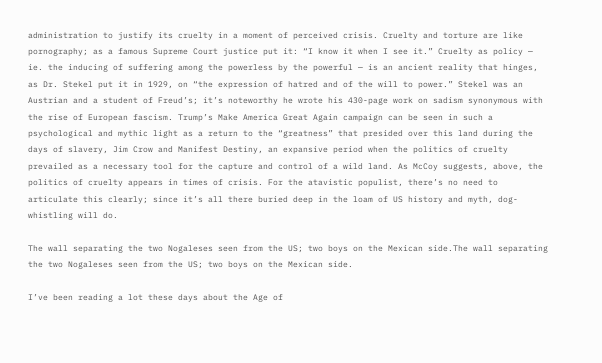administration to justify its cruelty in a moment of perceived crisis. Cruelty and torture are like pornography; as a famous Supreme Court justice put it: “I know it when I see it.” Cruelty as policy — ie. the inducing of suffering among the powerless by the powerful — is an ancient reality that hinges, as Dr. Stekel put it in 1929, on “the expression of hatred and of the will to power.” Stekel was an Austrian and a student of Freud’s; it’s noteworthy he wrote his 430-page work on sadism synonymous with the rise of European fascism. Trump’s Make America Great Again campaign can be seen in such a psychological and mythic light as a return to the “greatness” that presided over this land during the days of slavery, Jim Crow and Manifest Destiny, an expansive period when the politics of cruelty prevailed as a necessary tool for the capture and control of a wild land. As McCoy suggests, above, the politics of cruelty appears in times of crisis. For the atavistic populist, there’s no need to articulate this clearly; since it’s all there buried deep in the loam of US history and myth, dog-whistling will do.

The wall separating the two Nogaleses seen from the US; two boys on the Mexican side.The wall separating the two Nogaleses seen from the US; two boys on the Mexican side.

I’ve been reading a lot these days about the Age of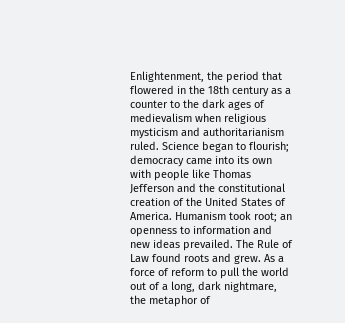Enlightenment, the period that flowered in the 18th century as a counter to the dark ages of medievalism when religious mysticism and authoritarianism ruled. Science began to flourish; democracy came into its own with people like Thomas Jefferson and the constitutional creation of the United States of America. Humanism took root; an openness to information and new ideas prevailed. The Rule of Law found roots and grew. As a force of reform to pull the world out of a long, dark nightmare, the metaphor of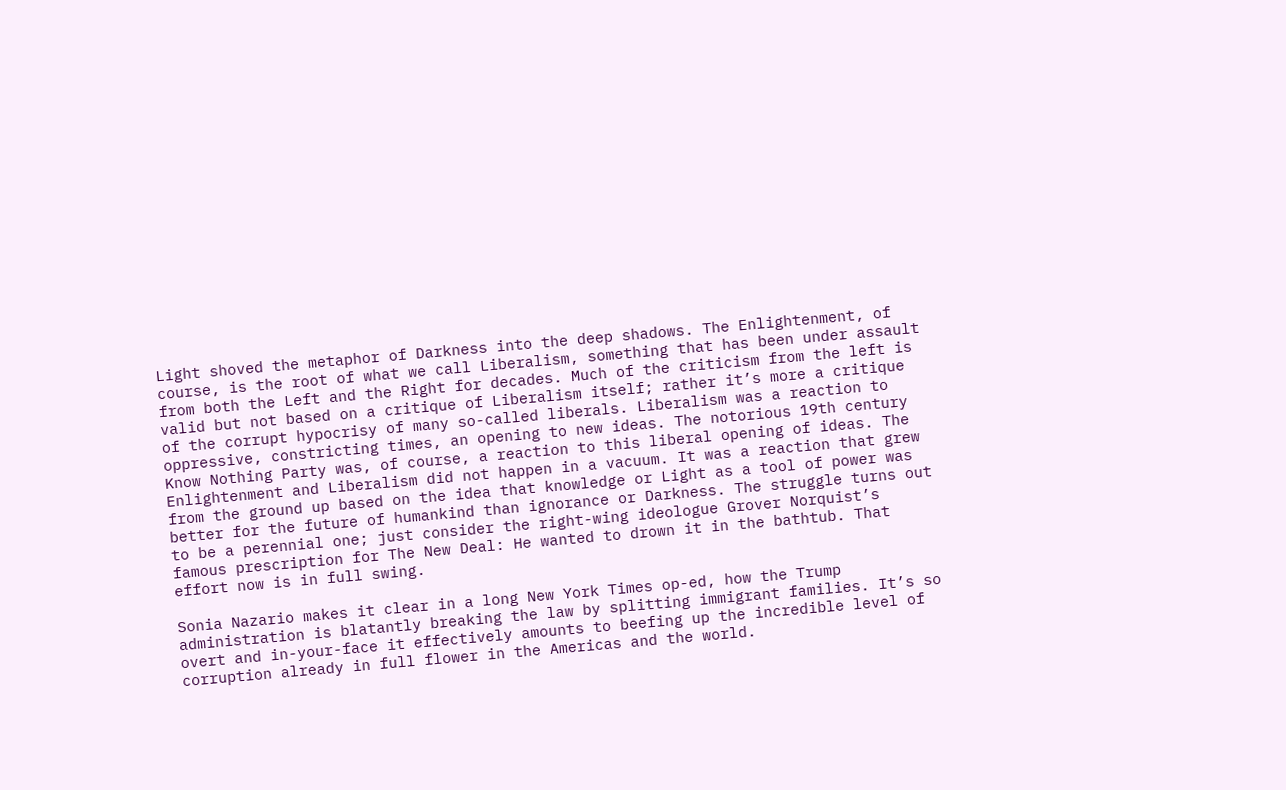Light shoved the metaphor of Darkness into the deep shadows. The Enlightenment, of course, is the root of what we call Liberalism, something that has been under assault from both the Left and the Right for decades. Much of the criticism from the left is valid but not based on a critique of Liberalism itself; rather it’s more a critique of the corrupt hypocrisy of many so-called liberals. Liberalism was a reaction to oppressive, constricting times, an opening to new ideas. The notorious 19th century Know Nothing Party was, of course, a reaction to this liberal opening of ideas. The Enlightenment and Liberalism did not happen in a vacuum. It was a reaction that grew from the ground up based on the idea that knowledge or Light as a tool of power was better for the future of humankind than ignorance or Darkness. The struggle turns out to be a perennial one; just consider the right-wing ideologue Grover Norquist’s famous prescription for The New Deal: He wanted to drown it in the bathtub. That effort now is in full swing.

Sonia Nazario makes it clear in a long New York Times op-ed, how the Trump administration is blatantly breaking the law by splitting immigrant families. It’s so overt and in-your-face it effectively amounts to beefing up the incredible level of corruption already in full flower in the Americas and the world.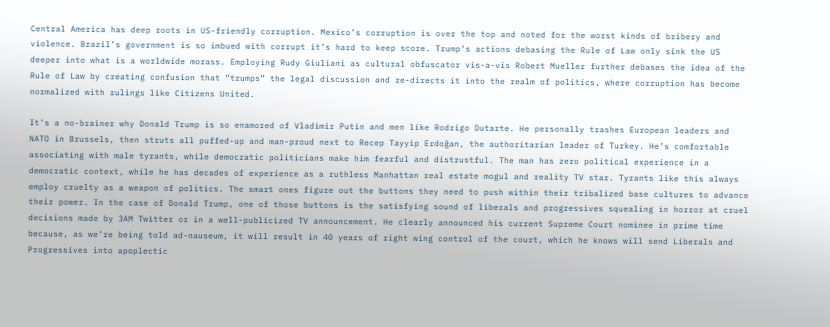Central America has deep roots in US-friendly corruption. Mexico’s corruption is over the top and noted for the worst kinds of bribery and violence. Brazil’s government is so imbued with corrupt it’s hard to keep score. Trump’s actions debasing the Rule of Law only sink the US deeper into what is a worldwide morass. Employing Rudy Giuliani as cultural obfuscator vis-a-vis Robert Mueller further debases the idea of the Rule of Law by creating confusion that “trumps” the legal discussion and re-directs it into the realm of politics, where corruption has become normalized with rulings like Citizens United.

It’s a no-brainer why Donald Trump is so enamored of Vladimir Putin and men like Rodrigo Dutarte. He personally trashes European leaders and NATO in Brussels, then struts all puffed-up and man-proud next to Recep Tayyip Erdoğan, the authoritarian leader of Turkey. He’s comfortable associating with male tyrants, while democratic politicians make him fearful and distrustful. The man has zero political experience in a democratic context, while he has decades of experience as a ruthless Manhattan real estate mogul and reality TV star. Tyrants like this always employ cruelty as a weapon of politics. The smart ones figure out the buttons they need to push within their tribalized base cultures to advance their power. In the case of Donald Trump, one of those buttons is the satisfying sound of liberals and progressives squealing in horror at cruel decisions made by 3AM Twitter or in a well-publicized TV announcement. He clearly announced his current Supreme Court nominee in prime time because, as we’re being told ad-nauseum, it will result in 40 years of right wing control of the court, which he knows will send Liberals and Progressives into apoplectic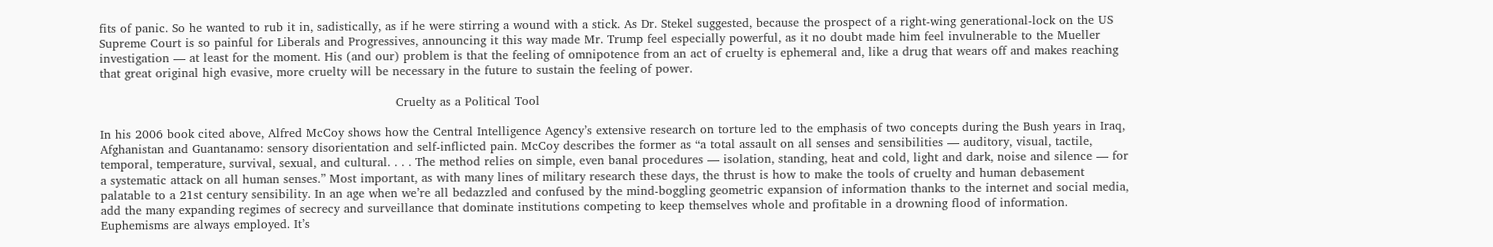fits of panic. So he wanted to rub it in, sadistically, as if he were stirring a wound with a stick. As Dr. Stekel suggested, because the prospect of a right-wing generational-lock on the US Supreme Court is so painful for Liberals and Progressives, announcing it this way made Mr. Trump feel especially powerful, as it no doubt made him feel invulnerable to the Mueller investigation — at least for the moment. His (and our) problem is that the feeling of omnipotence from an act of cruelty is ephemeral and, like a drug that wears off and makes reaching that great original high evasive, more cruelty will be necessary in the future to sustain the feeling of power.

                                                                          Cruelty as a Political Tool

In his 2006 book cited above, Alfred McCoy shows how the Central Intelligence Agency’s extensive research on torture led to the emphasis of two concepts during the Bush years in Iraq, Afghanistan and Guantanamo: sensory disorientation and self-inflicted pain. McCoy describes the former as “a total assault on all senses and sensibilities — auditory, visual, tactile, temporal, temperature, survival, sexual, and cultural. . . . The method relies on simple, even banal procedures — isolation, standing, heat and cold, light and dark, noise and silence — for a systematic attack on all human senses.” Most important, as with many lines of military research these days, the thrust is how to make the tools of cruelty and human debasement palatable to a 21st century sensibility. In an age when we’re all bedazzled and confused by the mind-boggling geometric expansion of information thanks to the internet and social media, add the many expanding regimes of secrecy and surveillance that dominate institutions competing to keep themselves whole and profitable in a drowning flood of information. Euphemisms are always employed. It’s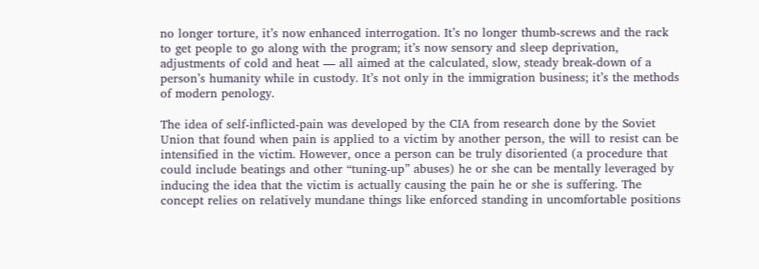no longer torture, it’s now enhanced interrogation. It’s no longer thumb-screws and the rack to get people to go along with the program; it’s now sensory and sleep deprivation, adjustments of cold and heat — all aimed at the calculated, slow, steady break-down of a person’s humanity while in custody. It’s not only in the immigration business; it’s the methods of modern penology.

The idea of self-inflicted-pain was developed by the CIA from research done by the Soviet Union that found when pain is applied to a victim by another person, the will to resist can be intensified in the victim. However, once a person can be truly disoriented (a procedure that could include beatings and other “tuning-up” abuses) he or she can be mentally leveraged by inducing the idea that the victim is actually causing the pain he or she is suffering. The concept relies on relatively mundane things like enforced standing in uncomfortable positions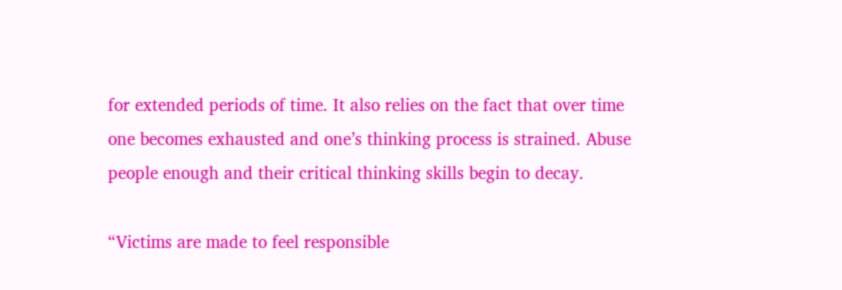for extended periods of time. It also relies on the fact that over time one becomes exhausted and one’s thinking process is strained. Abuse people enough and their critical thinking skills begin to decay.

“Victims are made to feel responsible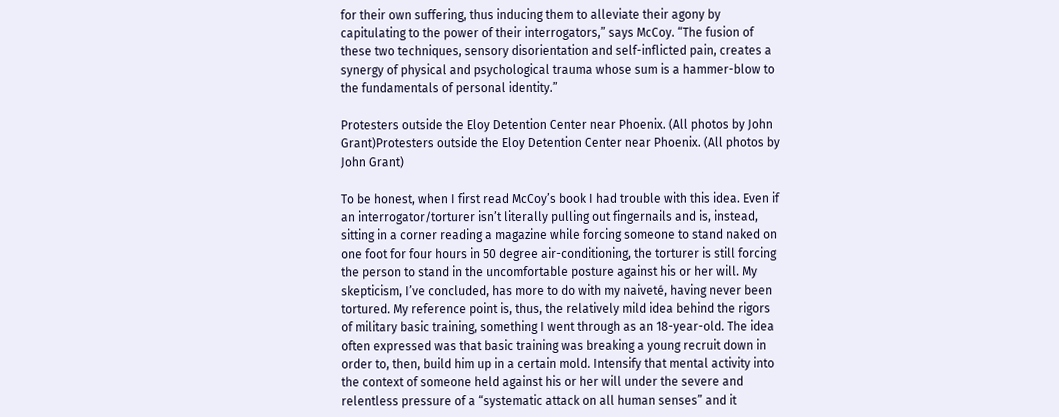for their own suffering, thus inducing them to alleviate their agony by capitulating to the power of their interrogators,” says McCoy. “The fusion of these two techniques, sensory disorientation and self-inflicted pain, creates a synergy of physical and psychological trauma whose sum is a hammer-blow to the fundamentals of personal identity.”

Protesters outside the Eloy Detention Center near Phoenix. (All photos by John Grant)Protesters outside the Eloy Detention Center near Phoenix. (All photos by John Grant)

To be honest, when I first read McCoy’s book I had trouble with this idea. Even if an interrogator/torturer isn’t literally pulling out fingernails and is, instead, sitting in a corner reading a magazine while forcing someone to stand naked on one foot for four hours in 50 degree air-conditioning, the torturer is still forcing the person to stand in the uncomfortable posture against his or her will. My skepticism, I’ve concluded, has more to do with my naiveté, having never been tortured. My reference point is, thus, the relatively mild idea behind the rigors of military basic training, something I went through as an 18-year-old. The idea often expressed was that basic training was breaking a young recruit down in order to, then, build him up in a certain mold. Intensify that mental activity into the context of someone held against his or her will under the severe and relentless pressure of a “systematic attack on all human senses” and it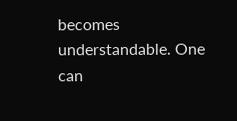becomes understandable. One can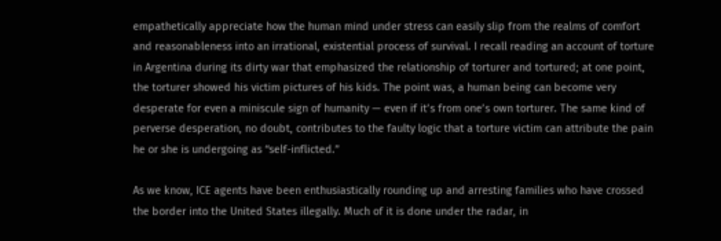empathetically appreciate how the human mind under stress can easily slip from the realms of comfort and reasonableness into an irrational, existential process of survival. I recall reading an account of torture in Argentina during its dirty war that emphasized the relationship of torturer and tortured; at one point, the torturer showed his victim pictures of his kids. The point was, a human being can become very desperate for even a miniscule sign of humanity — even if it’s from one’s own torturer. The same kind of perverse desperation, no doubt, contributes to the faulty logic that a torture victim can attribute the pain he or she is undergoing as “self-inflicted.”

As we know, ICE agents have been enthusiastically rounding up and arresting families who have crossed the border into the United States illegally. Much of it is done under the radar, in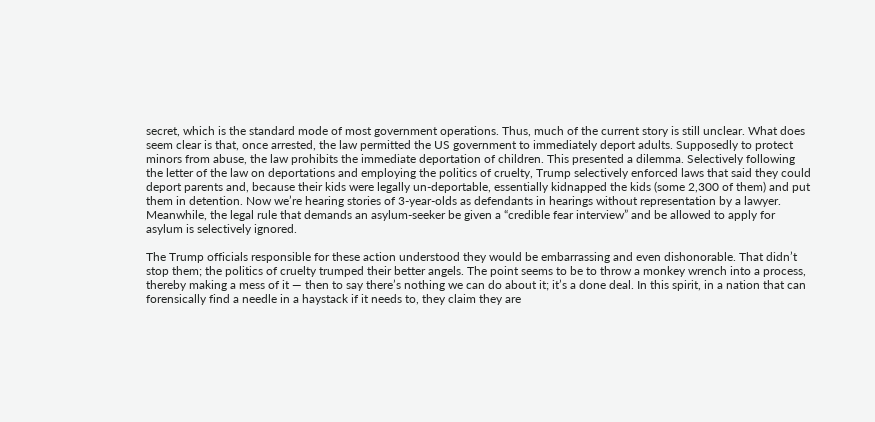secret, which is the standard mode of most government operations. Thus, much of the current story is still unclear. What does seem clear is that, once arrested, the law permitted the US government to immediately deport adults. Supposedly to protect minors from abuse, the law prohibits the immediate deportation of children. This presented a dilemma. Selectively following the letter of the law on deportations and employing the politics of cruelty, Trump selectively enforced laws that said they could deport parents and, because their kids were legally un-deportable, essentially kidnapped the kids (some 2,300 of them) and put them in detention. Now we’re hearing stories of 3-year-olds as defendants in hearings without representation by a lawyer. Meanwhile, the legal rule that demands an asylum-seeker be given a “credible fear interview” and be allowed to apply for asylum is selectively ignored.

The Trump officials responsible for these action understood they would be embarrassing and even dishonorable. That didn’t stop them; the politics of cruelty trumped their better angels. The point seems to be to throw a monkey wrench into a process, thereby making a mess of it — then to say there’s nothing we can do about it; it’s a done deal. In this spirit, in a nation that can forensically find a needle in a haystack if it needs to, they claim they are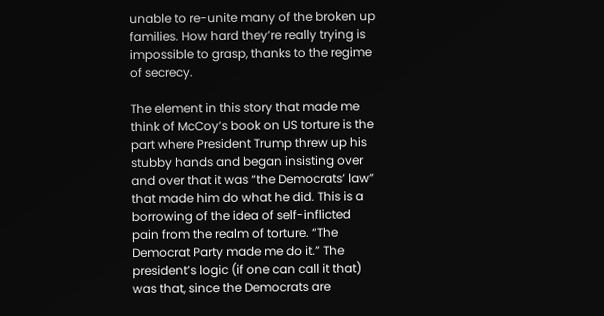unable to re-unite many of the broken up families. How hard they’re really trying is impossible to grasp, thanks to the regime of secrecy.

The element in this story that made me think of McCoy’s book on US torture is the part where President Trump threw up his stubby hands and began insisting over and over that it was “the Democrats’ law” that made him do what he did. This is a borrowing of the idea of self-inflicted pain from the realm of torture. “The Democrat Party made me do it.” The president’s logic (if one can call it that) was that, since the Democrats are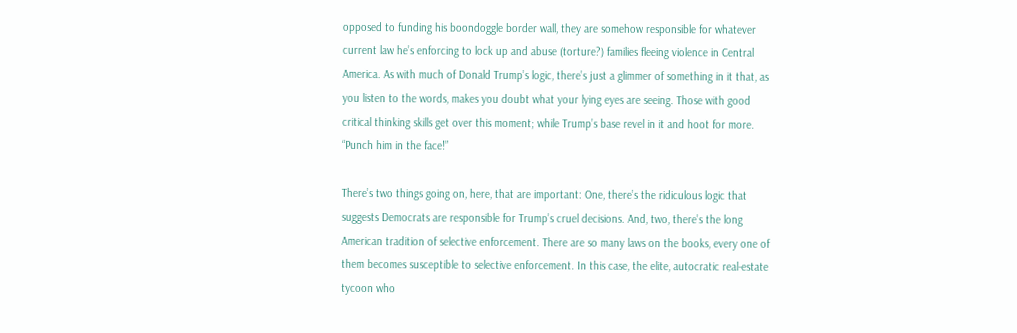opposed to funding his boondoggle border wall, they are somehow responsible for whatever current law he’s enforcing to lock up and abuse (torture?) families fleeing violence in Central America. As with much of Donald Trump’s logic, there’s just a glimmer of something in it that, as you listen to the words, makes you doubt what your lying eyes are seeing. Those with good critical thinking skills get over this moment; while Trump’s base revel in it and hoot for more. “Punch him in the face!”

There’s two things going on, here, that are important: One, there’s the ridiculous logic that suggests Democrats are responsible for Trump’s cruel decisions. And, two, there’s the long American tradition of selective enforcement. There are so many laws on the books, every one of them becomes susceptible to selective enforcement. In this case, the elite, autocratic real-estate tycoon who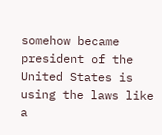somehow became president of the United States is using the laws like a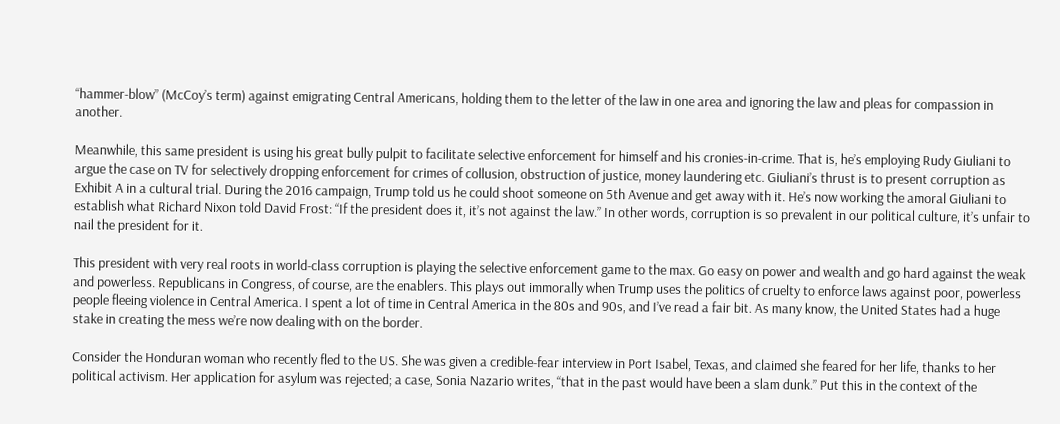“hammer-blow” (McCoy’s term) against emigrating Central Americans, holding them to the letter of the law in one area and ignoring the law and pleas for compassion in another.

Meanwhile, this same president is using his great bully pulpit to facilitate selective enforcement for himself and his cronies-in-crime. That is, he’s employing Rudy Giuliani to argue the case on TV for selectively dropping enforcement for crimes of collusion, obstruction of justice, money laundering etc. Giuliani’s thrust is to present corruption as Exhibit A in a cultural trial. During the 2016 campaign, Trump told us he could shoot someone on 5th Avenue and get away with it. He’s now working the amoral Giuliani to establish what Richard Nixon told David Frost: “If the president does it, it’s not against the law.” In other words, corruption is so prevalent in our political culture, it’s unfair to nail the president for it.

This president with very real roots in world-class corruption is playing the selective enforcement game to the max. Go easy on power and wealth and go hard against the weak and powerless. Republicans in Congress, of course, are the enablers. This plays out immorally when Trump uses the politics of cruelty to enforce laws against poor, powerless people fleeing violence in Central America. I spent a lot of time in Central America in the 80s and 90s, and I’ve read a fair bit. As many know, the United States had a huge stake in creating the mess we’re now dealing with on the border.

Consider the Honduran woman who recently fled to the US. She was given a credible-fear interview in Port Isabel, Texas, and claimed she feared for her life, thanks to her political activism. Her application for asylum was rejected; a case, Sonia Nazario writes, “that in the past would have been a slam dunk.” Put this in the context of the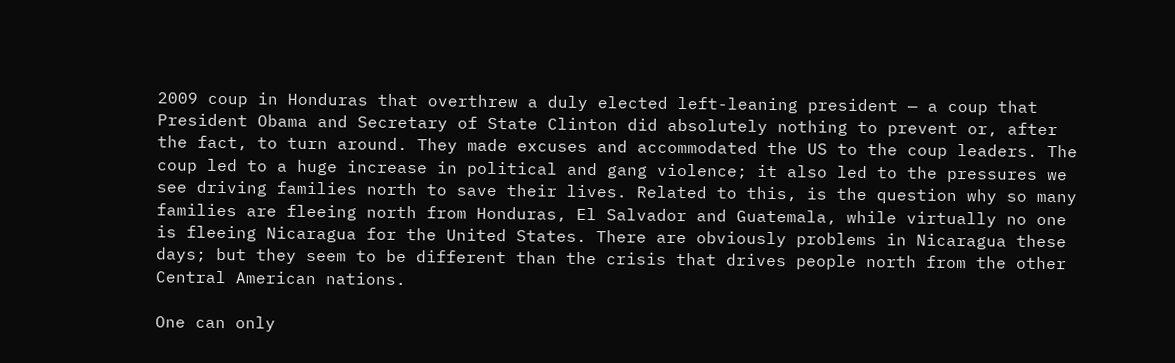2009 coup in Honduras that overthrew a duly elected left-leaning president — a coup that President Obama and Secretary of State Clinton did absolutely nothing to prevent or, after the fact, to turn around. They made excuses and accommodated the US to the coup leaders. The coup led to a huge increase in political and gang violence; it also led to the pressures we see driving families north to save their lives. Related to this, is the question why so many families are fleeing north from Honduras, El Salvador and Guatemala, while virtually no one is fleeing Nicaragua for the United States. There are obviously problems in Nicaragua these days; but they seem to be different than the crisis that drives people north from the other Central American nations.

One can only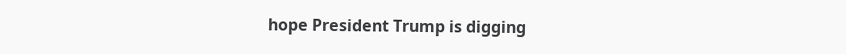hope President Trump is digging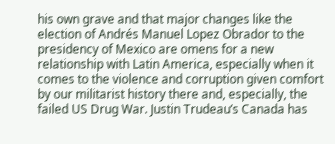his own grave and that major changes like the election of Andrés Manuel Lopez Obrador to the presidency of Mexico are omens for a new relationship with Latin America, especially when it comes to the violence and corruption given comfort by our militarist history there and, especially, the failed US Drug War. Justin Trudeau’s Canada has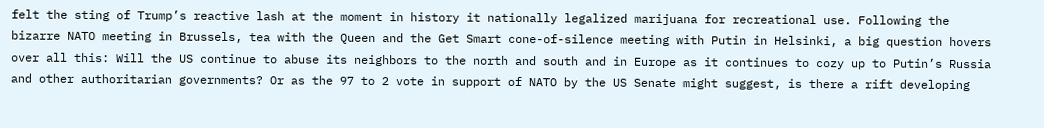felt the sting of Trump’s reactive lash at the moment in history it nationally legalized marijuana for recreational use. Following the bizarre NATO meeting in Brussels, tea with the Queen and the Get Smart cone-of-silence meeting with Putin in Helsinki, a big question hovers over all this: Will the US continue to abuse its neighbors to the north and south and in Europe as it continues to cozy up to Putin’s Russia and other authoritarian governments? Or as the 97 to 2 vote in support of NATO by the US Senate might suggest, is there a rift developing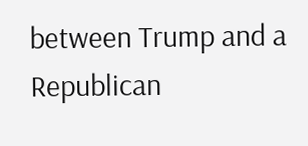between Trump and a Republican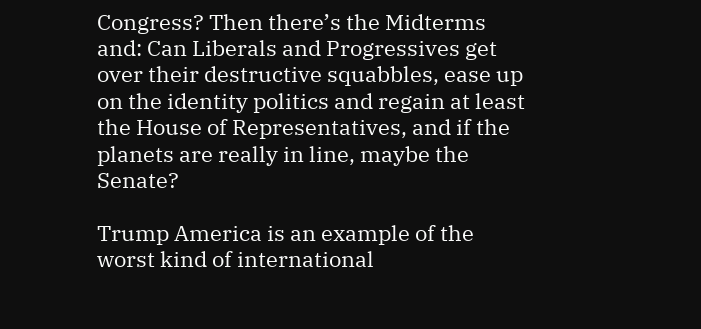Congress? Then there’s the Midterms and: Can Liberals and Progressives get over their destructive squabbles, ease up on the identity politics and regain at least the House of Representatives, and if the planets are really in line, maybe the Senate?

Trump America is an example of the worst kind of international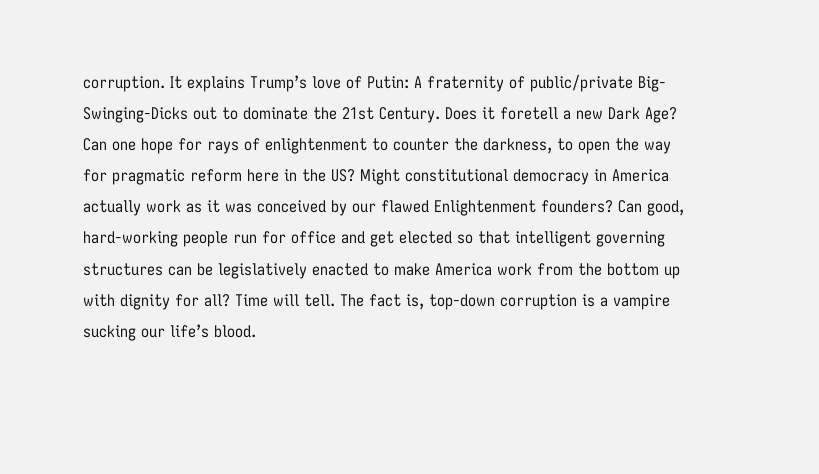corruption. It explains Trump’s love of Putin: A fraternity of public/private Big-Swinging-Dicks out to dominate the 21st Century. Does it foretell a new Dark Age? Can one hope for rays of enlightenment to counter the darkness, to open the way for pragmatic reform here in the US? Might constitutional democracy in America actually work as it was conceived by our flawed Enlightenment founders? Can good, hard-working people run for office and get elected so that intelligent governing structures can be legislatively enacted to make America work from the bottom up with dignity for all? Time will tell. The fact is, top-down corruption is a vampire sucking our life’s blood.